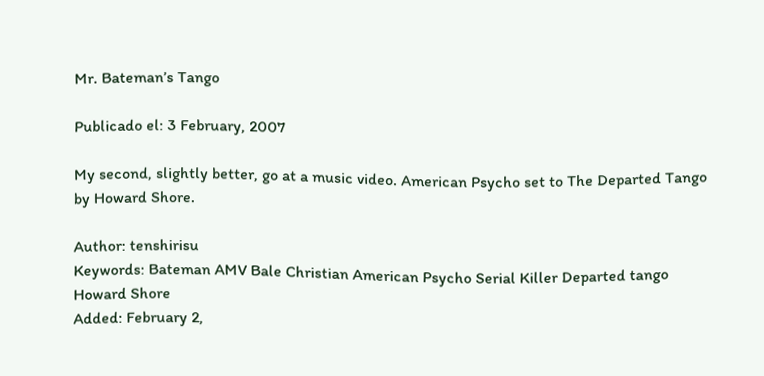Mr. Bateman’s Tango

Publicado el: 3 February, 2007

My second, slightly better, go at a music video. American Psycho set to The Departed Tango by Howard Shore.

Author: tenshirisu
Keywords: Bateman AMV Bale Christian American Psycho Serial Killer Departed tango Howard Shore
Added: February 2,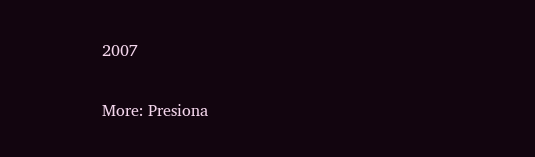2007

More: Presiona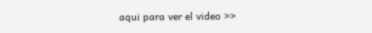aqui para ver el video >>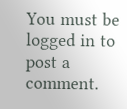You must be logged in to post a comment.